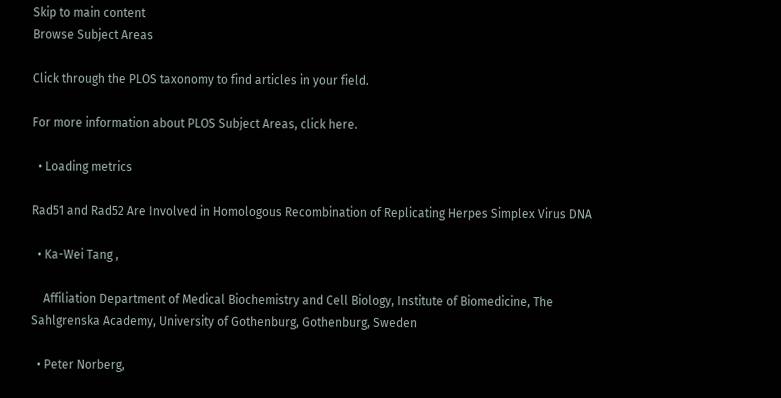Skip to main content
Browse Subject Areas

Click through the PLOS taxonomy to find articles in your field.

For more information about PLOS Subject Areas, click here.

  • Loading metrics

Rad51 and Rad52 Are Involved in Homologous Recombination of Replicating Herpes Simplex Virus DNA

  • Ka-Wei Tang ,

    Affiliation Department of Medical Biochemistry and Cell Biology, Institute of Biomedicine, The Sahlgrenska Academy, University of Gothenburg, Gothenburg, Sweden

  • Peter Norberg,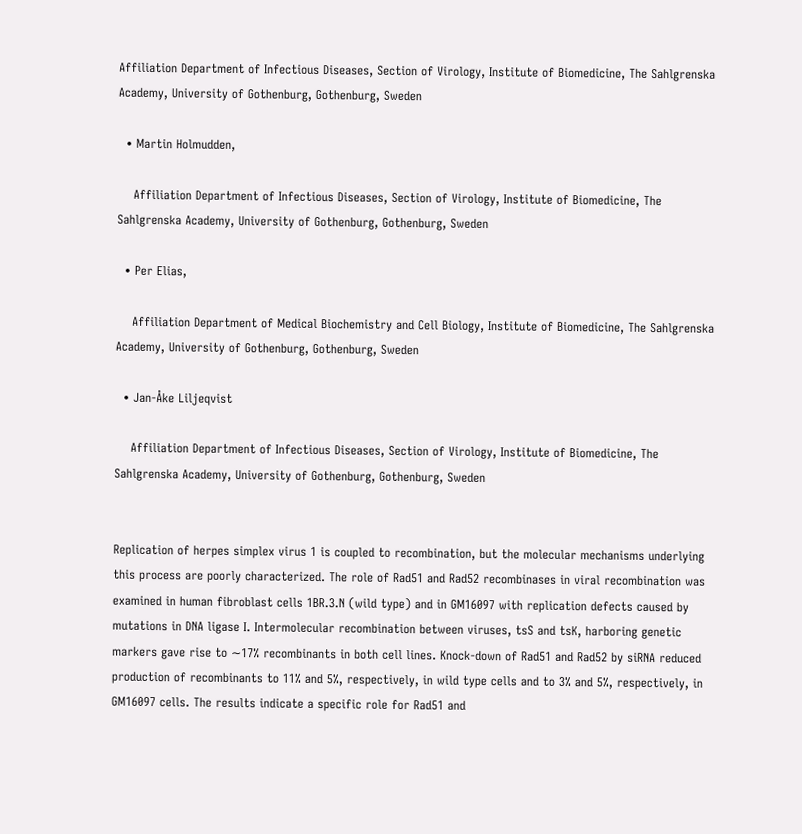Affiliation Department of Infectious Diseases, Section of Virology, Institute of Biomedicine, The Sahlgrenska Academy, University of Gothenburg, Gothenburg, Sweden

  • Martin Holmudden,

    Affiliation Department of Infectious Diseases, Section of Virology, Institute of Biomedicine, The Sahlgrenska Academy, University of Gothenburg, Gothenburg, Sweden

  • Per Elias,

    Affiliation Department of Medical Biochemistry and Cell Biology, Institute of Biomedicine, The Sahlgrenska Academy, University of Gothenburg, Gothenburg, Sweden

  • Jan-Åke Liljeqvist

    Affiliation Department of Infectious Diseases, Section of Virology, Institute of Biomedicine, The Sahlgrenska Academy, University of Gothenburg, Gothenburg, Sweden


Replication of herpes simplex virus 1 is coupled to recombination, but the molecular mechanisms underlying this process are poorly characterized. The role of Rad51 and Rad52 recombinases in viral recombination was examined in human fibroblast cells 1BR.3.N (wild type) and in GM16097 with replication defects caused by mutations in DNA ligase I. Intermolecular recombination between viruses, tsS and tsK, harboring genetic markers gave rise to ∼17% recombinants in both cell lines. Knock-down of Rad51 and Rad52 by siRNA reduced production of recombinants to 11% and 5%, respectively, in wild type cells and to 3% and 5%, respectively, in GM16097 cells. The results indicate a specific role for Rad51 and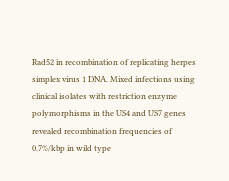Rad52 in recombination of replicating herpes simplex virus 1 DNA. Mixed infections using clinical isolates with restriction enzyme polymorphisms in the US4 and US7 genes revealed recombination frequencies of 0.7%/kbp in wild type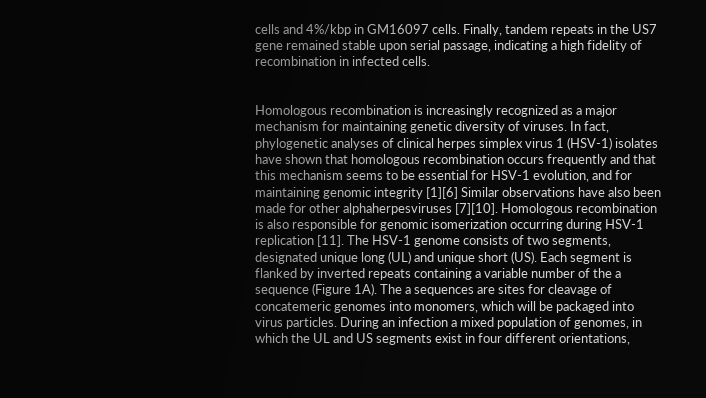cells and 4%/kbp in GM16097 cells. Finally, tandem repeats in the US7 gene remained stable upon serial passage, indicating a high fidelity of recombination in infected cells.


Homologous recombination is increasingly recognized as a major mechanism for maintaining genetic diversity of viruses. In fact, phylogenetic analyses of clinical herpes simplex virus 1 (HSV-1) isolates have shown that homologous recombination occurs frequently and that this mechanism seems to be essential for HSV-1 evolution, and for maintaining genomic integrity [1][6] Similar observations have also been made for other alphaherpesviruses [7][10]. Homologous recombination is also responsible for genomic isomerization occurring during HSV-1 replication [11]. The HSV-1 genome consists of two segments, designated unique long (UL) and unique short (US). Each segment is flanked by inverted repeats containing a variable number of the a sequence (Figure 1A). The a sequences are sites for cleavage of concatemeric genomes into monomers, which will be packaged into virus particles. During an infection a mixed population of genomes, in which the UL and US segments exist in four different orientations,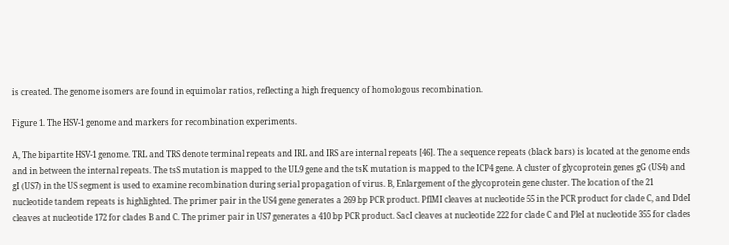is created. The genome isomers are found in equimolar ratios, reflecting a high frequency of homologous recombination.

Figure 1. The HSV-1 genome and markers for recombination experiments.

A, The bipartite HSV-1 genome. TRL and TRS denote terminal repeats and IRL and IRS are internal repeats [46]. The a sequence repeats (black bars) is located at the genome ends and in between the internal repeats. The tsS mutation is mapped to the UL9 gene and the tsK mutation is mapped to the ICP4 gene. A cluster of glycoprotein genes gG (US4) and gI (US7) in the US segment is used to examine recombination during serial propagation of virus. B, Enlargement of the glycoprotein gene cluster. The location of the 21 nucleotide tandem repeats is highlighted. The primer pair in the US4 gene generates a 269 bp PCR product. PflMI cleaves at nucleotide 55 in the PCR product for clade C, and DdeI cleaves at nucleotide 172 for clades B and C. The primer pair in US7 generates a 410 bp PCR product. SacI cleaves at nucleotide 222 for clade C and PleI at nucleotide 355 for clades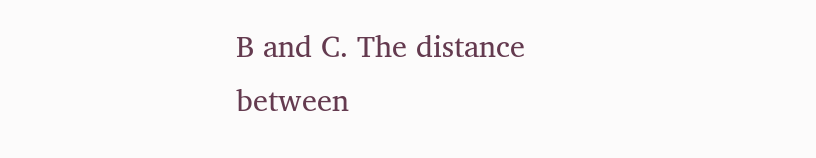B and C. The distance between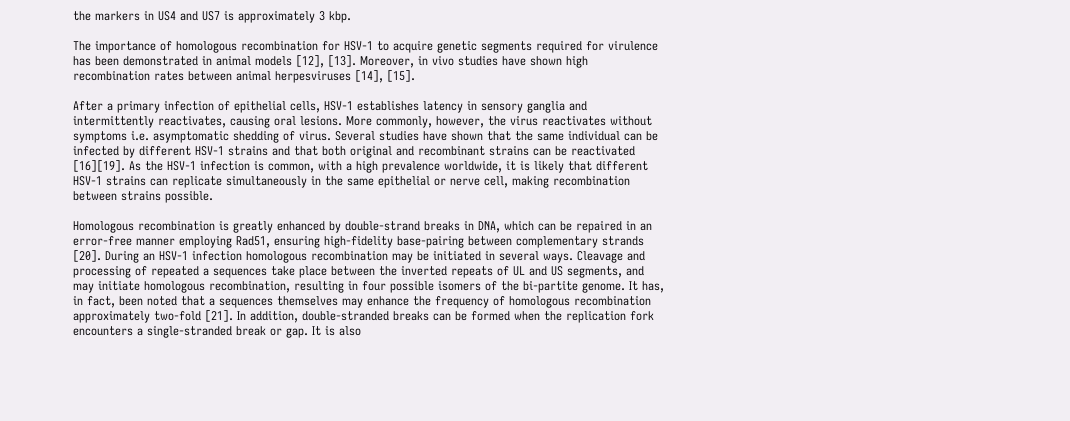the markers in US4 and US7 is approximately 3 kbp.

The importance of homologous recombination for HSV-1 to acquire genetic segments required for virulence has been demonstrated in animal models [12], [13]. Moreover, in vivo studies have shown high recombination rates between animal herpesviruses [14], [15].

After a primary infection of epithelial cells, HSV-1 establishes latency in sensory ganglia and intermittently reactivates, causing oral lesions. More commonly, however, the virus reactivates without symptoms i.e. asymptomatic shedding of virus. Several studies have shown that the same individual can be infected by different HSV-1 strains and that both original and recombinant strains can be reactivated [16][19]. As the HSV-1 infection is common, with a high prevalence worldwide, it is likely that different HSV-1 strains can replicate simultaneously in the same epithelial or nerve cell, making recombination between strains possible.

Homologous recombination is greatly enhanced by double-strand breaks in DNA, which can be repaired in an error-free manner employing Rad51, ensuring high-fidelity base-pairing between complementary strands [20]. During an HSV-1 infection homologous recombination may be initiated in several ways. Cleavage and processing of repeated a sequences take place between the inverted repeats of UL and US segments, and may initiate homologous recombination, resulting in four possible isomers of the bi-partite genome. It has, in fact, been noted that a sequences themselves may enhance the frequency of homologous recombination approximately two-fold [21]. In addition, double-stranded breaks can be formed when the replication fork encounters a single-stranded break or gap. It is also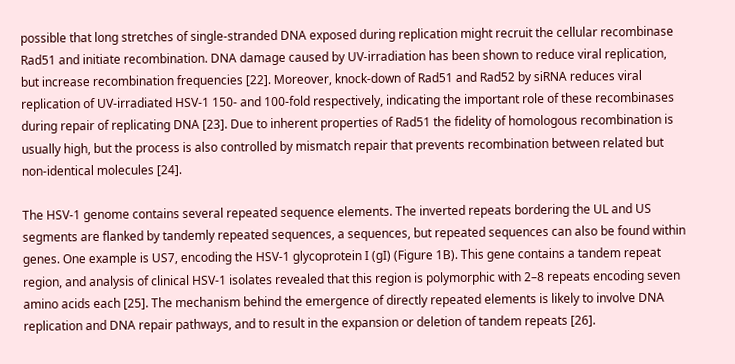possible that long stretches of single-stranded DNA exposed during replication might recruit the cellular recombinase Rad51 and initiate recombination. DNA damage caused by UV-irradiation has been shown to reduce viral replication, but increase recombination frequencies [22]. Moreover, knock-down of Rad51 and Rad52 by siRNA reduces viral replication of UV-irradiated HSV-1 150- and 100-fold respectively, indicating the important role of these recombinases during repair of replicating DNA [23]. Due to inherent properties of Rad51 the fidelity of homologous recombination is usually high, but the process is also controlled by mismatch repair that prevents recombination between related but non-identical molecules [24].

The HSV-1 genome contains several repeated sequence elements. The inverted repeats bordering the UL and US segments are flanked by tandemly repeated sequences, a sequences, but repeated sequences can also be found within genes. One example is US7, encoding the HSV-1 glycoprotein I (gI) (Figure 1B). This gene contains a tandem repeat region, and analysis of clinical HSV-1 isolates revealed that this region is polymorphic with 2–8 repeats encoding seven amino acids each [25]. The mechanism behind the emergence of directly repeated elements is likely to involve DNA replication and DNA repair pathways, and to result in the expansion or deletion of tandem repeats [26].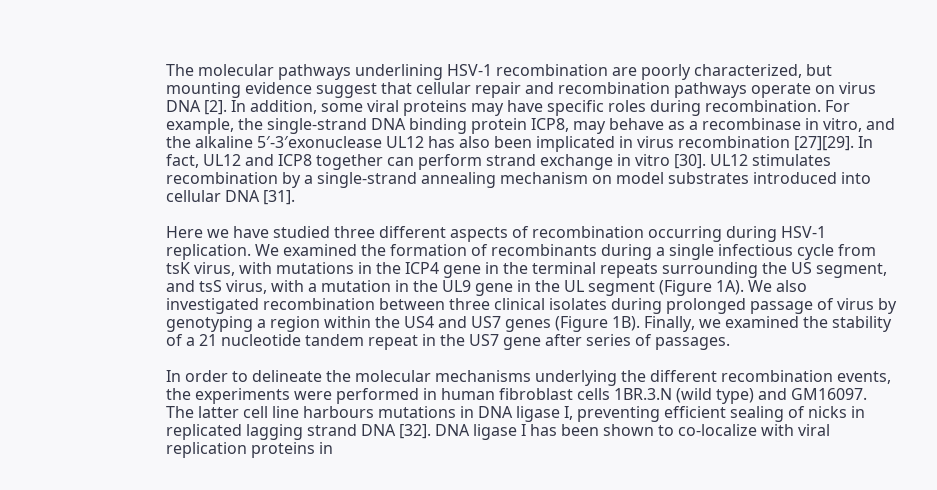The molecular pathways underlining HSV-1 recombination are poorly characterized, but mounting evidence suggest that cellular repair and recombination pathways operate on virus DNA [2]. In addition, some viral proteins may have specific roles during recombination. For example, the single-strand DNA binding protein ICP8, may behave as a recombinase in vitro, and the alkaline 5′-3′exonuclease UL12 has also been implicated in virus recombination [27][29]. In fact, UL12 and ICP8 together can perform strand exchange in vitro [30]. UL12 stimulates recombination by a single-strand annealing mechanism on model substrates introduced into cellular DNA [31].

Here we have studied three different aspects of recombination occurring during HSV-1 replication. We examined the formation of recombinants during a single infectious cycle from tsK virus, with mutations in the ICP4 gene in the terminal repeats surrounding the US segment, and tsS virus, with a mutation in the UL9 gene in the UL segment (Figure 1A). We also investigated recombination between three clinical isolates during prolonged passage of virus by genotyping a region within the US4 and US7 genes (Figure 1B). Finally, we examined the stability of a 21 nucleotide tandem repeat in the US7 gene after series of passages.

In order to delineate the molecular mechanisms underlying the different recombination events, the experiments were performed in human fibroblast cells 1BR.3.N (wild type) and GM16097. The latter cell line harbours mutations in DNA ligase I, preventing efficient sealing of nicks in replicated lagging strand DNA [32]. DNA ligase I has been shown to co-localize with viral replication proteins in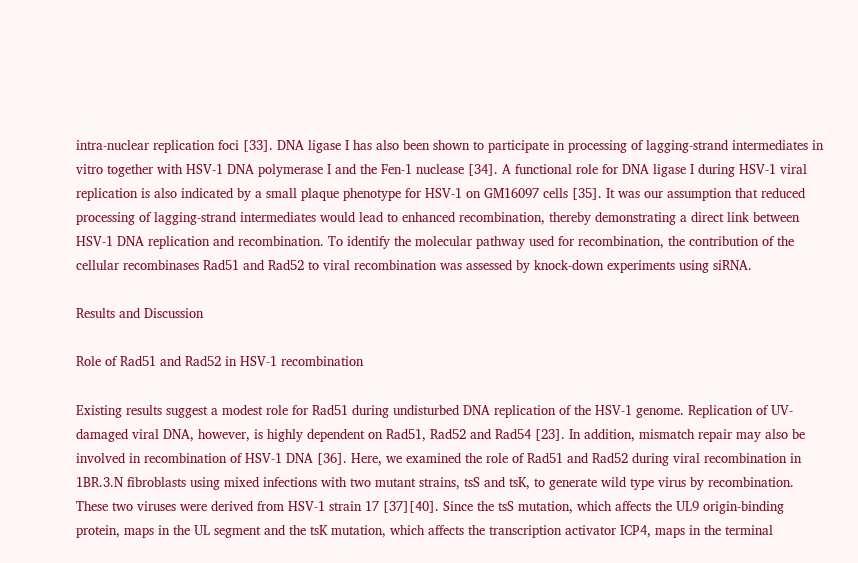intra-nuclear replication foci [33]. DNA ligase I has also been shown to participate in processing of lagging-strand intermediates in vitro together with HSV-1 DNA polymerase I and the Fen-1 nuclease [34]. A functional role for DNA ligase I during HSV-1 viral replication is also indicated by a small plaque phenotype for HSV-1 on GM16097 cells [35]. It was our assumption that reduced processing of lagging-strand intermediates would lead to enhanced recombination, thereby demonstrating a direct link between HSV-1 DNA replication and recombination. To identify the molecular pathway used for recombination, the contribution of the cellular recombinases Rad51 and Rad52 to viral recombination was assessed by knock-down experiments using siRNA.

Results and Discussion

Role of Rad51 and Rad52 in HSV-1 recombination

Existing results suggest a modest role for Rad51 during undisturbed DNA replication of the HSV-1 genome. Replication of UV-damaged viral DNA, however, is highly dependent on Rad51, Rad52 and Rad54 [23]. In addition, mismatch repair may also be involved in recombination of HSV-1 DNA [36]. Here, we examined the role of Rad51 and Rad52 during viral recombination in 1BR.3.N fibroblasts using mixed infections with two mutant strains, tsS and tsK, to generate wild type virus by recombination. These two viruses were derived from HSV-1 strain 17 [37][40]. Since the tsS mutation, which affects the UL9 origin-binding protein, maps in the UL segment and the tsK mutation, which affects the transcription activator ICP4, maps in the terminal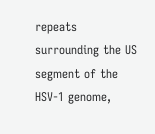repeats surrounding the US segment of the HSV-1 genome,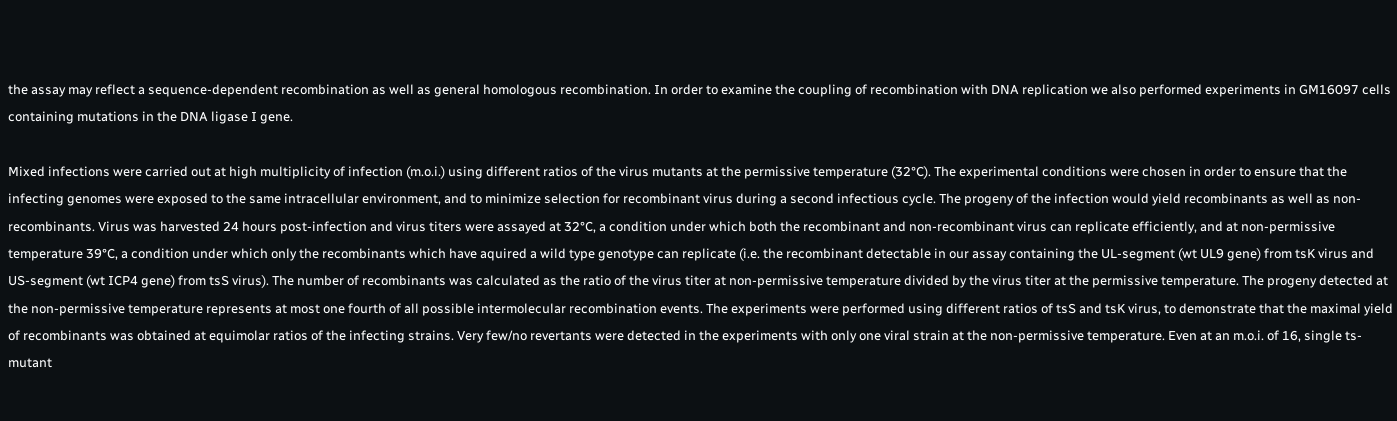the assay may reflect a sequence-dependent recombination as well as general homologous recombination. In order to examine the coupling of recombination with DNA replication we also performed experiments in GM16097 cells containing mutations in the DNA ligase I gene.

Mixed infections were carried out at high multiplicity of infection (m.o.i.) using different ratios of the virus mutants at the permissive temperature (32°C). The experimental conditions were chosen in order to ensure that the infecting genomes were exposed to the same intracellular environment, and to minimize selection for recombinant virus during a second infectious cycle. The progeny of the infection would yield recombinants as well as non-recombinants. Virus was harvested 24 hours post-infection and virus titers were assayed at 32°C, a condition under which both the recombinant and non-recombinant virus can replicate efficiently, and at non-permissive temperature 39°C, a condition under which only the recombinants which have aquired a wild type genotype can replicate (i.e. the recombinant detectable in our assay containing the UL-segment (wt UL9 gene) from tsK virus and US-segment (wt ICP4 gene) from tsS virus). The number of recombinants was calculated as the ratio of the virus titer at non-permissive temperature divided by the virus titer at the permissive temperature. The progeny detected at the non-permissive temperature represents at most one fourth of all possible intermolecular recombination events. The experiments were performed using different ratios of tsS and tsK virus, to demonstrate that the maximal yield of recombinants was obtained at equimolar ratios of the infecting strains. Very few/no revertants were detected in the experiments with only one viral strain at the non-permissive temperature. Even at an m.o.i. of 16, single ts-mutant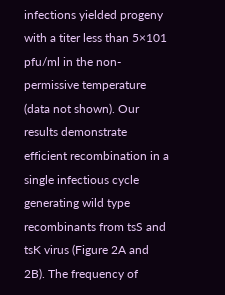infections yielded progeny with a titer less than 5×101 pfu/ml in the non-permissive temperature (data not shown). Our results demonstrate efficient recombination in a single infectious cycle generating wild type recombinants from tsS and tsK virus (Figure 2A and 2B). The frequency of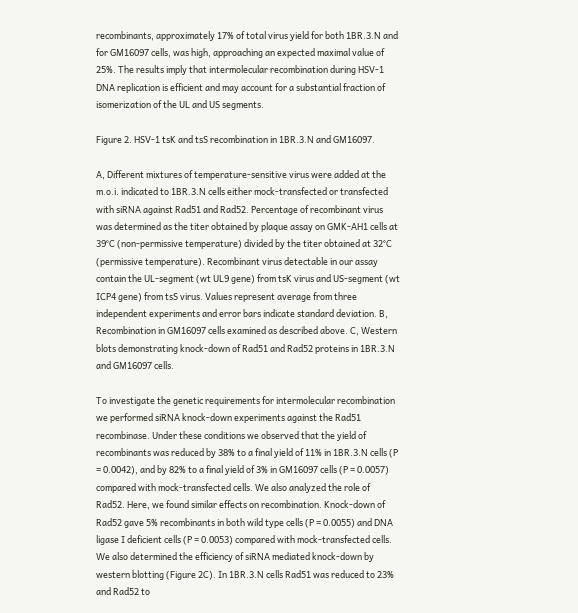recombinants, approximately 17% of total virus yield for both 1BR.3.N and for GM16097 cells, was high, approaching an expected maximal value of 25%. The results imply that intermolecular recombination during HSV-1 DNA replication is efficient and may account for a substantial fraction of isomerization of the UL and US segments.

Figure 2. HSV-1 tsK and tsS recombination in 1BR.3.N and GM16097.

A, Different mixtures of temperature-sensitive virus were added at the m.o.i. indicated to 1BR.3.N cells either mock-transfected or transfected with siRNA against Rad51 and Rad52. Percentage of recombinant virus was determined as the titer obtained by plaque assay on GMK-AH1 cells at 39°C (non-permissive temperature) divided by the titer obtained at 32°C (permissive temperature). Recombinant virus detectable in our assay contain the UL-segment (wt UL9 gene) from tsK virus and US-segment (wt ICP4 gene) from tsS virus. Values represent average from three independent experiments and error bars indicate standard deviation. B, Recombination in GM16097 cells examined as described above. C, Western blots demonstrating knock-down of Rad51 and Rad52 proteins in 1BR.3.N and GM16097 cells.

To investigate the genetic requirements for intermolecular recombination we performed siRNA knock-down experiments against the Rad51 recombinase. Under these conditions we observed that the yield of recombinants was reduced by 38% to a final yield of 11% in 1BR.3.N cells (P = 0.0042), and by 82% to a final yield of 3% in GM16097 cells (P = 0.0057) compared with mock-transfected cells. We also analyzed the role of Rad52. Here, we found similar effects on recombination. Knock-down of Rad52 gave 5% recombinants in both wild type cells (P = 0.0055) and DNA ligase I deficient cells (P = 0.0053) compared with mock-transfected cells. We also determined the efficiency of siRNA mediated knock-down by western blotting (Figure 2C). In 1BR.3.N cells Rad51 was reduced to 23% and Rad52 to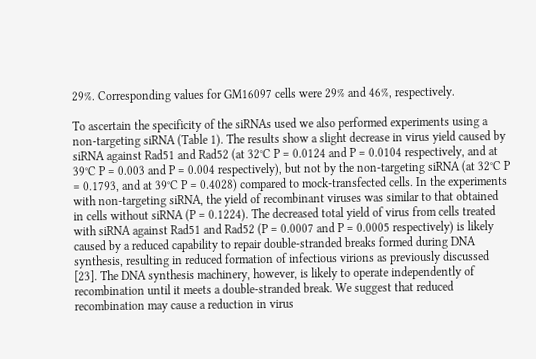29%. Corresponding values for GM16097 cells were 29% and 46%, respectively.

To ascertain the specificity of the siRNAs used we also performed experiments using a non-targeting siRNA (Table 1). The results show a slight decrease in virus yield caused by siRNA against Rad51 and Rad52 (at 32°C P = 0.0124 and P = 0.0104 respectively, and at 39°C P = 0.003 and P = 0.004 respectively), but not by the non-targeting siRNA (at 32°C P = 0.1793, and at 39°C P = 0.4028) compared to mock-transfected cells. In the experiments with non-targeting siRNA, the yield of recombinant viruses was similar to that obtained in cells without siRNA (P = 0.1224). The decreased total yield of virus from cells treated with siRNA against Rad51 and Rad52 (P = 0.0007 and P = 0.0005 respectively) is likely caused by a reduced capability to repair double-stranded breaks formed during DNA synthesis, resulting in reduced formation of infectious virions as previously discussed [23]. The DNA synthesis machinery, however, is likely to operate independently of recombination until it meets a double-stranded break. We suggest that reduced recombination may cause a reduction in virus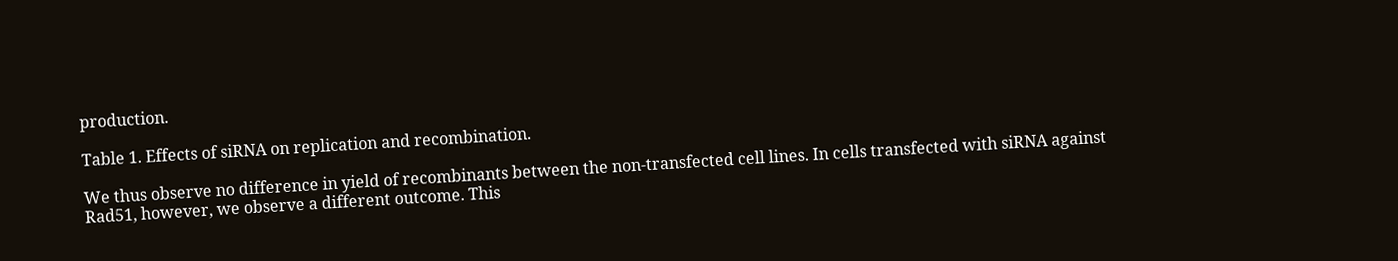production.

Table 1. Effects of siRNA on replication and recombination.

We thus observe no difference in yield of recombinants between the non-transfected cell lines. In cells transfected with siRNA against Rad51, however, we observe a different outcome. This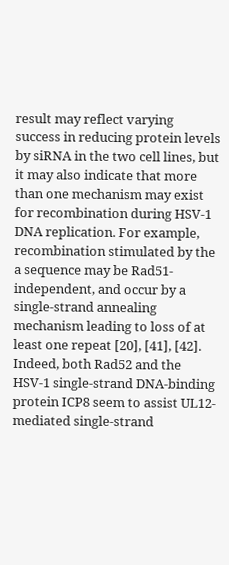result may reflect varying success in reducing protein levels by siRNA in the two cell lines, but it may also indicate that more than one mechanism may exist for recombination during HSV-1 DNA replication. For example, recombination stimulated by the a sequence may be Rad51-independent, and occur by a single-strand annealing mechanism leading to loss of at least one repeat [20], [41], [42]. Indeed, both Rad52 and the HSV-1 single-strand DNA-binding protein ICP8 seem to assist UL12-mediated single-strand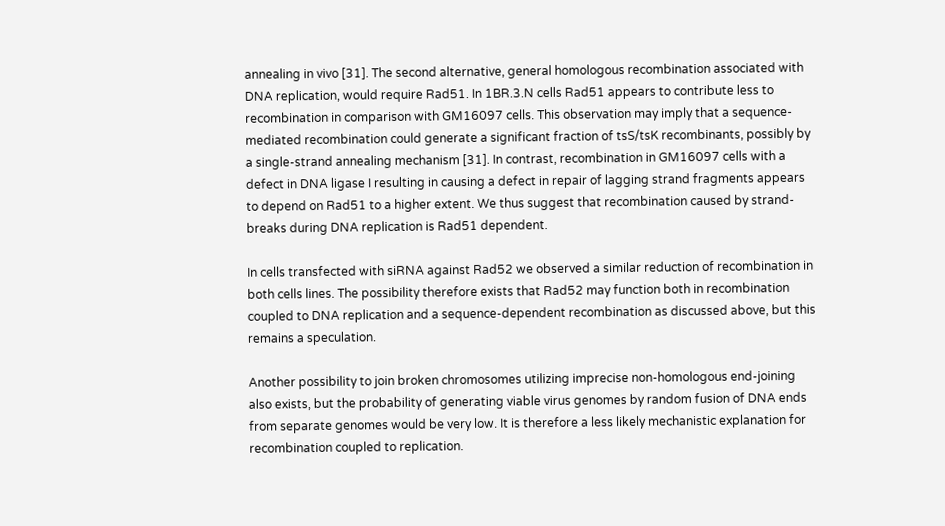annealing in vivo [31]. The second alternative, general homologous recombination associated with DNA replication, would require Rad51. In 1BR.3.N cells Rad51 appears to contribute less to recombination in comparison with GM16097 cells. This observation may imply that a sequence-mediated recombination could generate a significant fraction of tsS/tsK recombinants, possibly by a single-strand annealing mechanism [31]. In contrast, recombination in GM16097 cells with a defect in DNA ligase I resulting in causing a defect in repair of lagging strand fragments appears to depend on Rad51 to a higher extent. We thus suggest that recombination caused by strand-breaks during DNA replication is Rad51 dependent.

In cells transfected with siRNA against Rad52 we observed a similar reduction of recombination in both cells lines. The possibility therefore exists that Rad52 may function both in recombination coupled to DNA replication and a sequence-dependent recombination as discussed above, but this remains a speculation.

Another possibility to join broken chromosomes utilizing imprecise non-homologous end-joining also exists, but the probability of generating viable virus genomes by random fusion of DNA ends from separate genomes would be very low. It is therefore a less likely mechanistic explanation for recombination coupled to replication.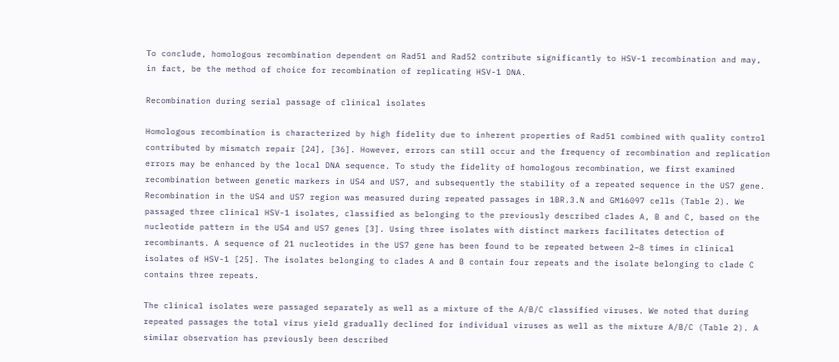To conclude, homologous recombination dependent on Rad51 and Rad52 contribute significantly to HSV-1 recombination and may, in fact, be the method of choice for recombination of replicating HSV-1 DNA.

Recombination during serial passage of clinical isolates

Homologous recombination is characterized by high fidelity due to inherent properties of Rad51 combined with quality control contributed by mismatch repair [24], [36]. However, errors can still occur and the frequency of recombination and replication errors may be enhanced by the local DNA sequence. To study the fidelity of homologous recombination, we first examined recombination between genetic markers in US4 and US7, and subsequently the stability of a repeated sequence in the US7 gene. Recombination in the US4 and US7 region was measured during repeated passages in 1BR.3.N and GM16097 cells (Table 2). We passaged three clinical HSV-1 isolates, classified as belonging to the previously described clades A, B and C, based on the nucleotide pattern in the US4 and US7 genes [3]. Using three isolates with distinct markers facilitates detection of recombinants. A sequence of 21 nucleotides in the US7 gene has been found to be repeated between 2–8 times in clinical isolates of HSV-1 [25]. The isolates belonging to clades A and B contain four repeats and the isolate belonging to clade C contains three repeats.

The clinical isolates were passaged separately as well as a mixture of the A/B/C classified viruses. We noted that during repeated passages the total virus yield gradually declined for individual viruses as well as the mixture A/B/C (Table 2). A similar observation has previously been described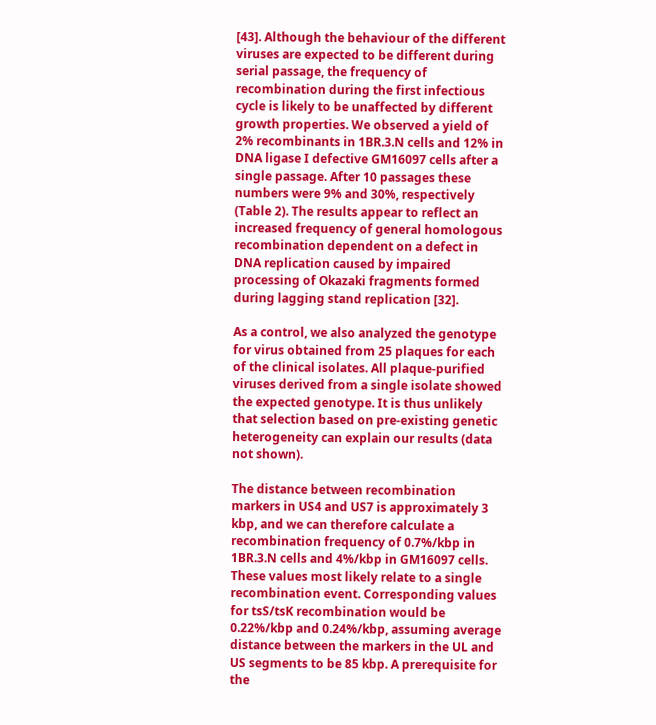[43]. Although the behaviour of the different viruses are expected to be different during serial passage, the frequency of recombination during the first infectious cycle is likely to be unaffected by different growth properties. We observed a yield of 2% recombinants in 1BR.3.N cells and 12% in DNA ligase I defective GM16097 cells after a single passage. After 10 passages these numbers were 9% and 30%, respectively (Table 2). The results appear to reflect an increased frequency of general homologous recombination dependent on a defect in DNA replication caused by impaired processing of Okazaki fragments formed during lagging stand replication [32].

As a control, we also analyzed the genotype for virus obtained from 25 plaques for each of the clinical isolates. All plaque-purified viruses derived from a single isolate showed the expected genotype. It is thus unlikely that selection based on pre-existing genetic heterogeneity can explain our results (data not shown).

The distance between recombination markers in US4 and US7 is approximately 3 kbp, and we can therefore calculate a recombination frequency of 0.7%/kbp in 1BR.3.N cells and 4%/kbp in GM16097 cells. These values most likely relate to a single recombination event. Corresponding values for tsS/tsK recombination would be 0.22%/kbp and 0.24%/kbp, assuming average distance between the markers in the UL and US segments to be 85 kbp. A prerequisite for the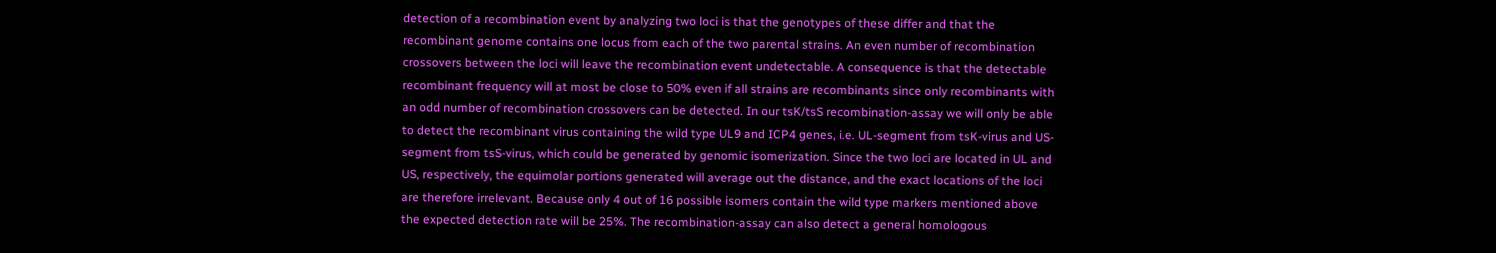detection of a recombination event by analyzing two loci is that the genotypes of these differ and that the recombinant genome contains one locus from each of the two parental strains. An even number of recombination crossovers between the loci will leave the recombination event undetectable. A consequence is that the detectable recombinant frequency will at most be close to 50% even if all strains are recombinants since only recombinants with an odd number of recombination crossovers can be detected. In our tsK/tsS recombination-assay we will only be able to detect the recombinant virus containing the wild type UL9 and ICP4 genes, i.e. UL-segment from tsK-virus and US-segment from tsS-virus, which could be generated by genomic isomerization. Since the two loci are located in UL and US, respectively, the equimolar portions generated will average out the distance, and the exact locations of the loci are therefore irrelevant. Because only 4 out of 16 possible isomers contain the wild type markers mentioned above the expected detection rate will be 25%. The recombination-assay can also detect a general homologous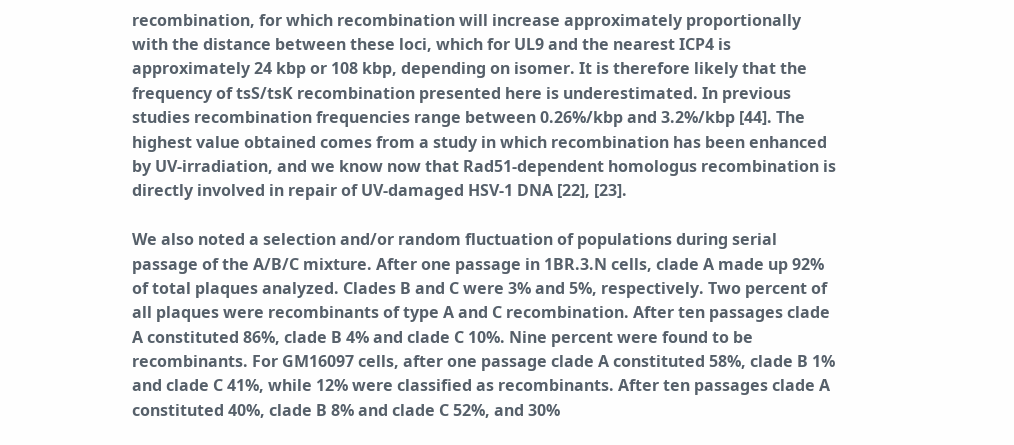recombination, for which recombination will increase approximately proportionally with the distance between these loci, which for UL9 and the nearest ICP4 is approximately 24 kbp or 108 kbp, depending on isomer. It is therefore likely that the frequency of tsS/tsK recombination presented here is underestimated. In previous studies recombination frequencies range between 0.26%/kbp and 3.2%/kbp [44]. The highest value obtained comes from a study in which recombination has been enhanced by UV-irradiation, and we know now that Rad51-dependent homologus recombination is directly involved in repair of UV-damaged HSV-1 DNA [22], [23].

We also noted a selection and/or random fluctuation of populations during serial passage of the A/B/C mixture. After one passage in 1BR.3.N cells, clade A made up 92% of total plaques analyzed. Clades B and C were 3% and 5%, respectively. Two percent of all plaques were recombinants of type A and C recombination. After ten passages clade A constituted 86%, clade B 4% and clade C 10%. Nine percent were found to be recombinants. For GM16097 cells, after one passage clade A constituted 58%, clade B 1% and clade C 41%, while 12% were classified as recombinants. After ten passages clade A constituted 40%, clade B 8% and clade C 52%, and 30%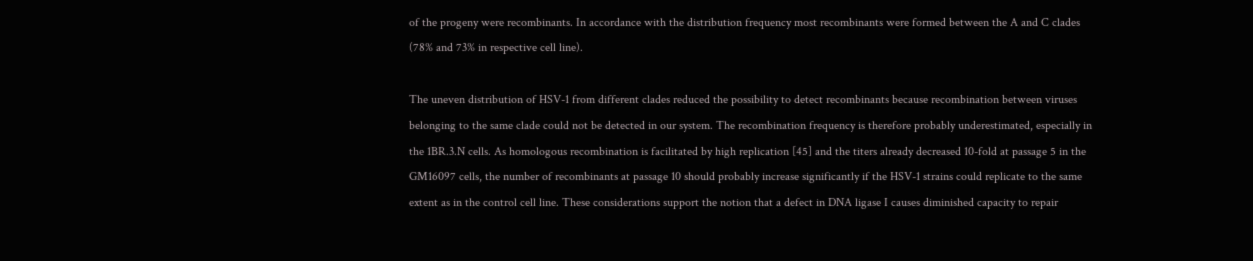of the progeny were recombinants. In accordance with the distribution frequency most recombinants were formed between the A and C clades (78% and 73% in respective cell line).

The uneven distribution of HSV-1 from different clades reduced the possibility to detect recombinants because recombination between viruses belonging to the same clade could not be detected in our system. The recombination frequency is therefore probably underestimated, especially in the 1BR.3.N cells. As homologous recombination is facilitated by high replication [45] and the titers already decreased 10-fold at passage 5 in the GM16097 cells, the number of recombinants at passage 10 should probably increase significantly if the HSV-1 strains could replicate to the same extent as in the control cell line. These considerations support the notion that a defect in DNA ligase I causes diminished capacity to repair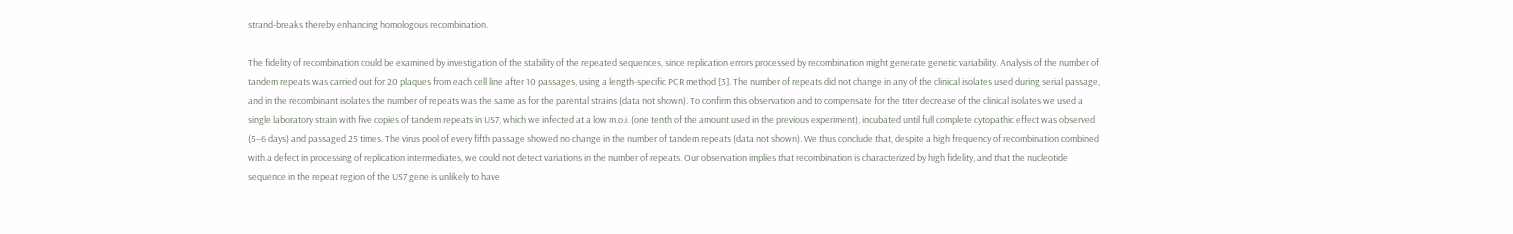strand-breaks thereby enhancing homologous recombination.

The fidelity of recombination could be examined by investigation of the stability of the repeated sequences, since replication errors processed by recombination might generate genetic variability. Analysis of the number of tandem repeats was carried out for 20 plaques from each cell line after 10 passages, using a length-specific PCR method [3]. The number of repeats did not change in any of the clinical isolates used during serial passage, and in the recombinant isolates the number of repeats was the same as for the parental strains (data not shown). To confirm this observation and to compensate for the titer decrease of the clinical isolates we used a single laboratory strain with five copies of tandem repeats in US7, which we infected at a low m.o.i. (one tenth of the amount used in the previous experiment), incubated until full complete cytopathic effect was observed (5–6 days) and passaged 25 times. The virus pool of every fifth passage showed no change in the number of tandem repeats (data not shown). We thus conclude that, despite a high frequency of recombination combined with a defect in processing of replication intermediates, we could not detect variations in the number of repeats. Our observation implies that recombination is characterized by high fidelity, and that the nucleotide sequence in the repeat region of the US7 gene is unlikely to have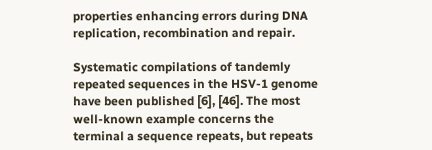properties enhancing errors during DNA replication, recombination and repair.

Systematic compilations of tandemly repeated sequences in the HSV-1 genome have been published [6], [46]. The most well-known example concerns the terminal a sequence repeats, but repeats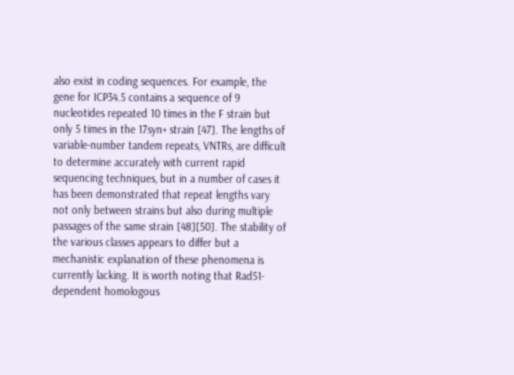also exist in coding sequences. For example, the gene for ICP34.5 contains a sequence of 9 nucleotides repeated 10 times in the F strain but only 5 times in the 17syn+ strain [47]. The lengths of variable-number tandem repeats, VNTRs, are difficult to determine accurately with current rapid sequencing techniques, but in a number of cases it has been demonstrated that repeat lengths vary not only between strains but also during multiple passages of the same strain [48][50]. The stability of the various classes appears to differ but a mechanistic explanation of these phenomena is currently lacking. It is worth noting that Rad51-dependent homologous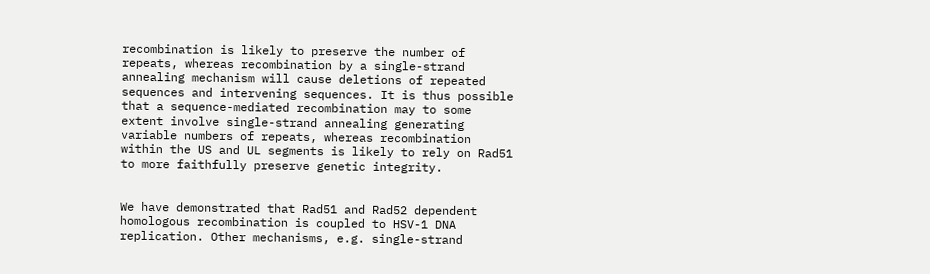recombination is likely to preserve the number of repeats, whereas recombination by a single-strand annealing mechanism will cause deletions of repeated sequences and intervening sequences. It is thus possible that a sequence-mediated recombination may to some extent involve single-strand annealing generating variable numbers of repeats, whereas recombination within the US and UL segments is likely to rely on Rad51 to more faithfully preserve genetic integrity.


We have demonstrated that Rad51 and Rad52 dependent homologous recombination is coupled to HSV-1 DNA replication. Other mechanisms, e.g. single-strand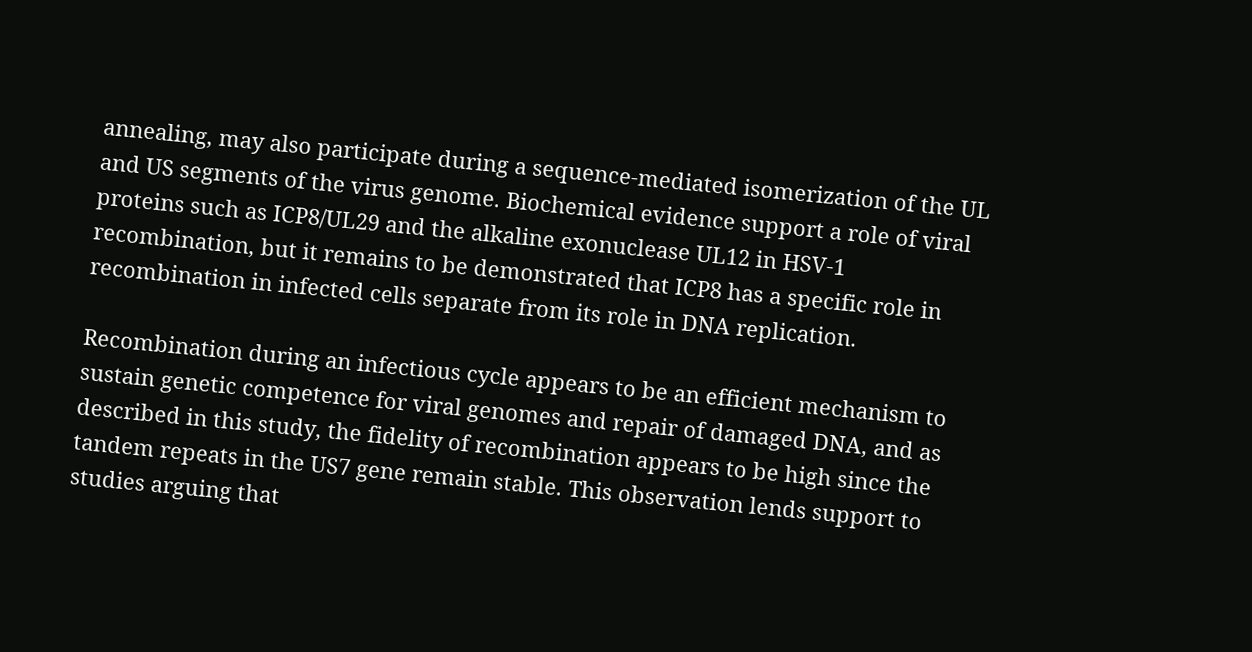annealing, may also participate during a sequence-mediated isomerization of the UL and US segments of the virus genome. Biochemical evidence support a role of viral proteins such as ICP8/UL29 and the alkaline exonuclease UL12 in HSV-1 recombination, but it remains to be demonstrated that ICP8 has a specific role in recombination in infected cells separate from its role in DNA replication.

Recombination during an infectious cycle appears to be an efficient mechanism to sustain genetic competence for viral genomes and repair of damaged DNA, and as described in this study, the fidelity of recombination appears to be high since the tandem repeats in the US7 gene remain stable. This observation lends support to studies arguing that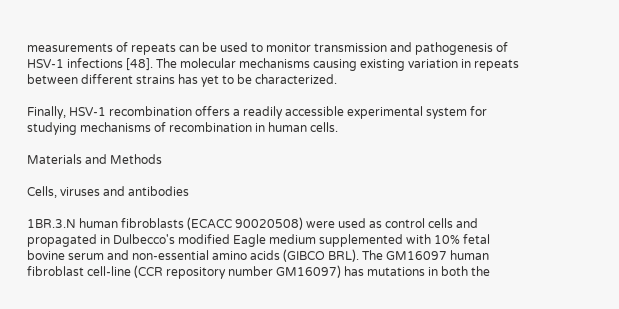measurements of repeats can be used to monitor transmission and pathogenesis of HSV-1 infections [48]. The molecular mechanisms causing existing variation in repeats between different strains has yet to be characterized.

Finally, HSV-1 recombination offers a readily accessible experimental system for studying mechanisms of recombination in human cells.

Materials and Methods

Cells, viruses and antibodies

1BR.3.N human fibroblasts (ECACC 90020508) were used as control cells and propagated in Dulbecco's modified Eagle medium supplemented with 10% fetal bovine serum and non-essential amino acids (GIBCO BRL). The GM16097 human fibroblast cell-line (CCR repository number GM16097) has mutations in both the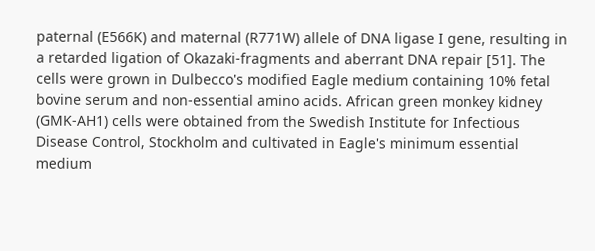paternal (E566K) and maternal (R771W) allele of DNA ligase I gene, resulting in a retarded ligation of Okazaki-fragments and aberrant DNA repair [51]. The cells were grown in Dulbecco's modified Eagle medium containing 10% fetal bovine serum and non-essential amino acids. African green monkey kidney (GMK-AH1) cells were obtained from the Swedish Institute for Infectious Disease Control, Stockholm and cultivated in Eagle's minimum essential medium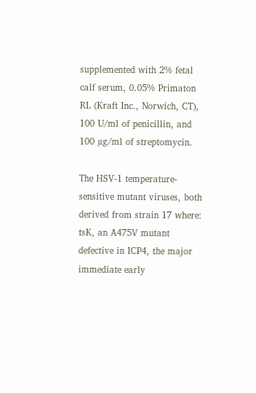supplemented with 2% fetal calf serum, 0.05% Primaton RL (Kraft Inc., Norwich, CT), 100 U/ml of penicillin, and 100 µg/ml of streptomycin.

The HSV-1 temperature-sensitive mutant viruses, both derived from strain 17 where: tsK, an A475V mutant defective in ICP4, the major immediate early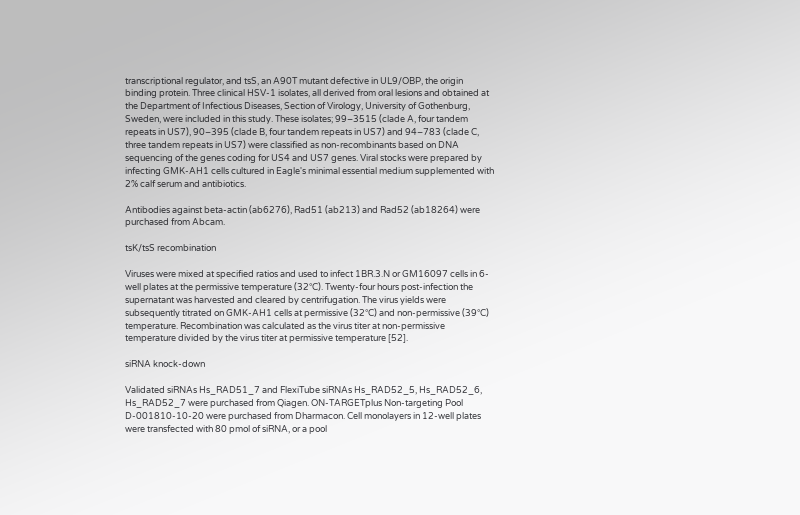transcriptional regulator, and tsS, an A90T mutant defective in UL9/OBP, the origin binding protein. Three clinical HSV-1 isolates, all derived from oral lesions and obtained at the Department of Infectious Diseases, Section of Virology, University of Gothenburg, Sweden, were included in this study. These isolates; 99–3515 (clade A, four tandem repeats in US7), 90–395 (clade B, four tandem repeats in US7) and 94–783 (clade C, three tandem repeats in US7) were classified as non-recombinants based on DNA sequencing of the genes coding for US4 and US7 genes. Viral stocks were prepared by infecting GMK-AH1 cells cultured in Eagle's minimal essential medium supplemented with 2% calf serum and antibiotics.

Antibodies against beta-actin (ab6276), Rad51 (ab213) and Rad52 (ab18264) were purchased from Abcam.

tsK/tsS recombination

Viruses were mixed at specified ratios and used to infect 1BR.3.N or GM16097 cells in 6-well plates at the permissive temperature (32°C). Twenty-four hours post-infection the supernatant was harvested and cleared by centrifugation. The virus yields were subsequently titrated on GMK-AH1 cells at permissive (32°C) and non-permissive (39°C) temperature. Recombination was calculated as the virus titer at non-permissive temperature divided by the virus titer at permissive temperature [52].

siRNA knock-down

Validated siRNAs Hs_RAD51_7 and FlexiTube siRNAs Hs_RAD52_5, Hs_RAD52_6, Hs_RAD52_7 were purchased from Qiagen. ON-TARGETplus Non-targeting Pool D-001810-10-20 were purchased from Dharmacon. Cell monolayers in 12-well plates were transfected with 80 pmol of siRNA, or a pool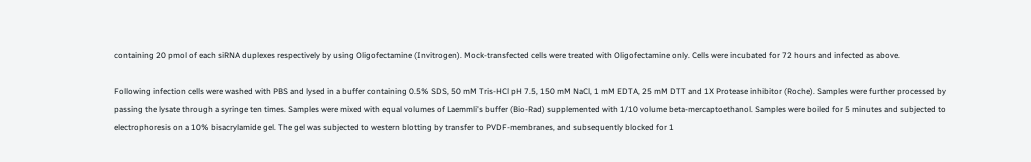containing 20 pmol of each siRNA duplexes respectively by using Oligofectamine (Invitrogen). Mock-transfected cells were treated with Oligofectamine only. Cells were incubated for 72 hours and infected as above.

Following infection cells were washed with PBS and lysed in a buffer containing 0.5% SDS, 50 mM Tris-HCl pH 7.5, 150 mM NaCl, 1 mM EDTA, 25 mM DTT and 1X Protease inhibitor (Roche). Samples were further processed by passing the lysate through a syringe ten times. Samples were mixed with equal volumes of Laemmli's buffer (Bio-Rad) supplemented with 1/10 volume beta-mercaptoethanol. Samples were boiled for 5 minutes and subjected to electrophoresis on a 10% bisacrylamide gel. The gel was subjected to western blotting by transfer to PVDF-membranes, and subsequently blocked for 1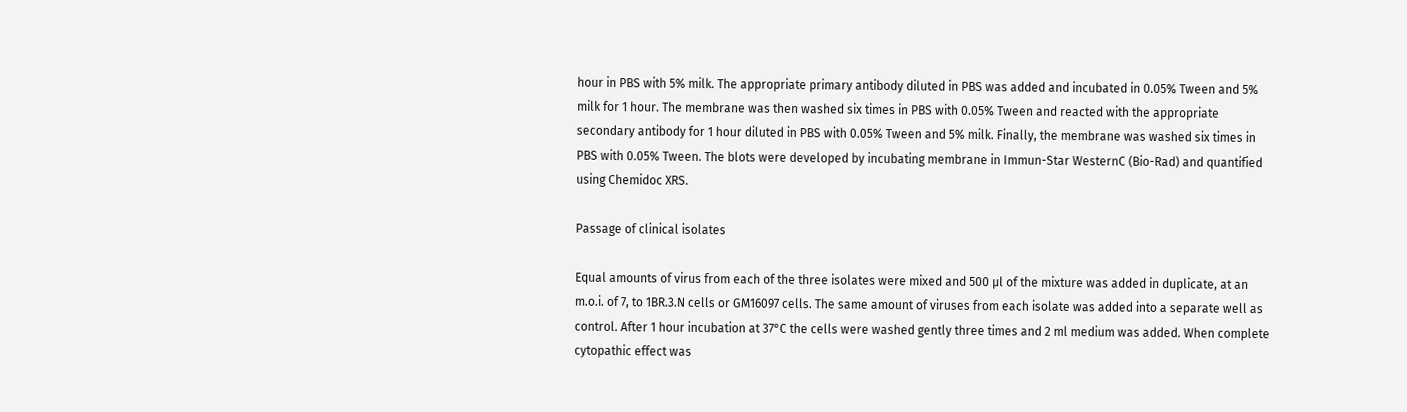hour in PBS with 5% milk. The appropriate primary antibody diluted in PBS was added and incubated in 0.05% Tween and 5% milk for 1 hour. The membrane was then washed six times in PBS with 0.05% Tween and reacted with the appropriate secondary antibody for 1 hour diluted in PBS with 0.05% Tween and 5% milk. Finally, the membrane was washed six times in PBS with 0.05% Tween. The blots were developed by incubating membrane in Immun-Star WesternC (Bio-Rad) and quantified using Chemidoc XRS.

Passage of clinical isolates

Equal amounts of virus from each of the three isolates were mixed and 500 µl of the mixture was added in duplicate, at an m.o.i. of 7, to 1BR.3.N cells or GM16097 cells. The same amount of viruses from each isolate was added into a separate well as control. After 1 hour incubation at 37°C the cells were washed gently three times and 2 ml medium was added. When complete cytopathic effect was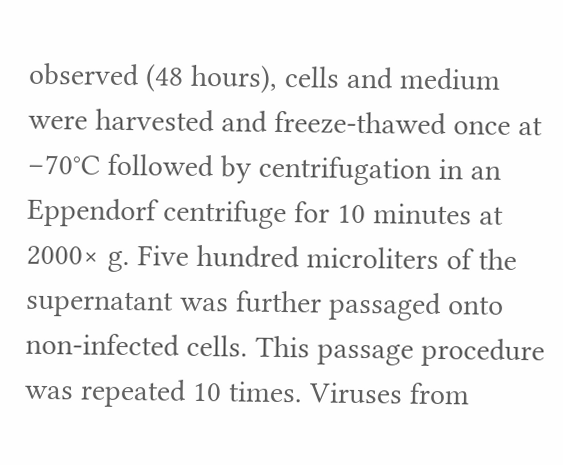observed (48 hours), cells and medium were harvested and freeze-thawed once at −70°C followed by centrifugation in an Eppendorf centrifuge for 10 minutes at 2000× g. Five hundred microliters of the supernatant was further passaged onto non-infected cells. This passage procedure was repeated 10 times. Viruses from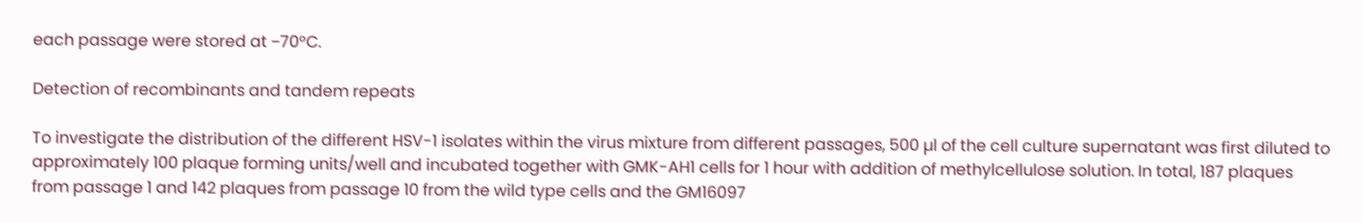each passage were stored at −70°C.

Detection of recombinants and tandem repeats

To investigate the distribution of the different HSV-1 isolates within the virus mixture from different passages, 500 µl of the cell culture supernatant was first diluted to approximately 100 plaque forming units/well and incubated together with GMK-AH1 cells for 1 hour with addition of methylcellulose solution. In total, 187 plaques from passage 1 and 142 plaques from passage 10 from the wild type cells and the GM16097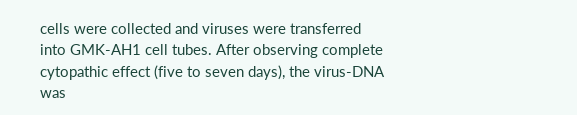cells were collected and viruses were transferred into GMK-AH1 cell tubes. After observing complete cytopathic effect (five to seven days), the virus-DNA was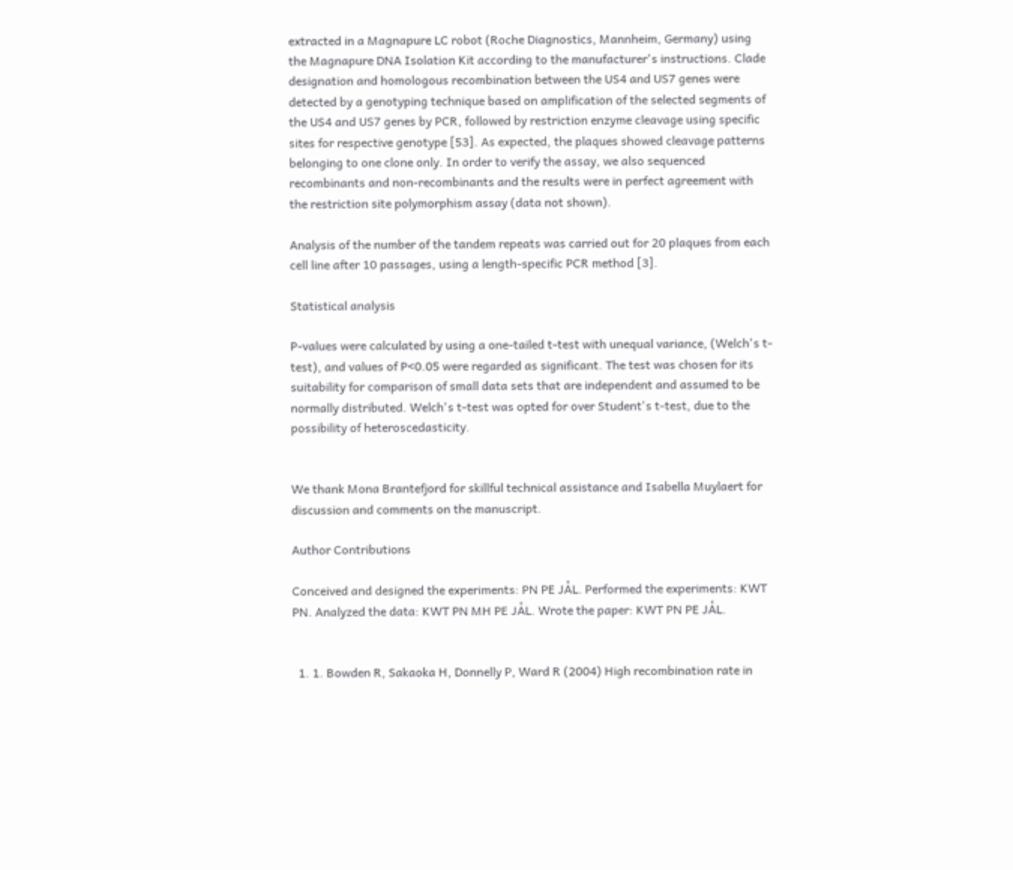extracted in a Magnapure LC robot (Roche Diagnostics, Mannheim, Germany) using the Magnapure DNA Isolation Kit according to the manufacturer's instructions. Clade designation and homologous recombination between the US4 and US7 genes were detected by a genotyping technique based on amplification of the selected segments of the US4 and US7 genes by PCR, followed by restriction enzyme cleavage using specific sites for respective genotype [53]. As expected, the plaques showed cleavage patterns belonging to one clone only. In order to verify the assay, we also sequenced recombinants and non-recombinants and the results were in perfect agreement with the restriction site polymorphism assay (data not shown).

Analysis of the number of the tandem repeats was carried out for 20 plaques from each cell line after 10 passages, using a length-specific PCR method [3].

Statistical analysis

P-values were calculated by using a one-tailed t-test with unequal variance, (Welch's t-test), and values of P<0.05 were regarded as significant. The test was chosen for its suitability for comparison of small data sets that are independent and assumed to be normally distributed. Welch's t-test was opted for over Student's t-test, due to the possibility of heteroscedasticity.


We thank Mona Brantefjord for skillful technical assistance and Isabella Muylaert for discussion and comments on the manuscript.

Author Contributions

Conceived and designed the experiments: PN PE JÅL. Performed the experiments: KWT PN. Analyzed the data: KWT PN MH PE JÅL. Wrote the paper: KWT PN PE JÅL.


  1. 1. Bowden R, Sakaoka H, Donnelly P, Ward R (2004) High recombination rate in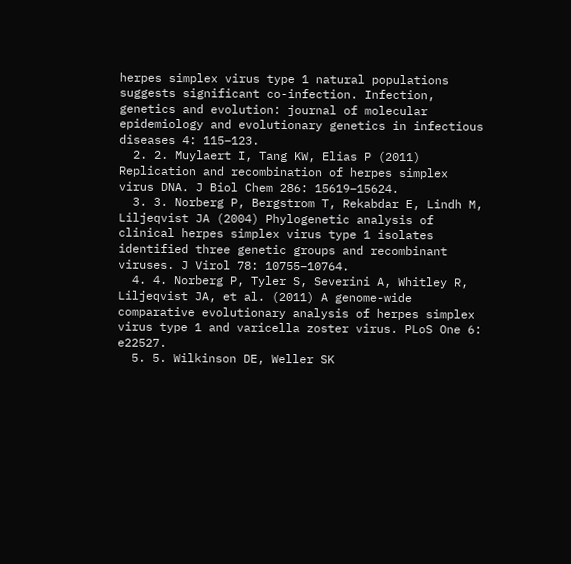herpes simplex virus type 1 natural populations suggests significant co-infection. Infection, genetics and evolution: journal of molecular epidemiology and evolutionary genetics in infectious diseases 4: 115–123.
  2. 2. Muylaert I, Tang KW, Elias P (2011) Replication and recombination of herpes simplex virus DNA. J Biol Chem 286: 15619–15624.
  3. 3. Norberg P, Bergstrom T, Rekabdar E, Lindh M, Liljeqvist JA (2004) Phylogenetic analysis of clinical herpes simplex virus type 1 isolates identified three genetic groups and recombinant viruses. J Virol 78: 10755–10764.
  4. 4. Norberg P, Tyler S, Severini A, Whitley R, Liljeqvist JA, et al. (2011) A genome-wide comparative evolutionary analysis of herpes simplex virus type 1 and varicella zoster virus. PLoS One 6: e22527.
  5. 5. Wilkinson DE, Weller SK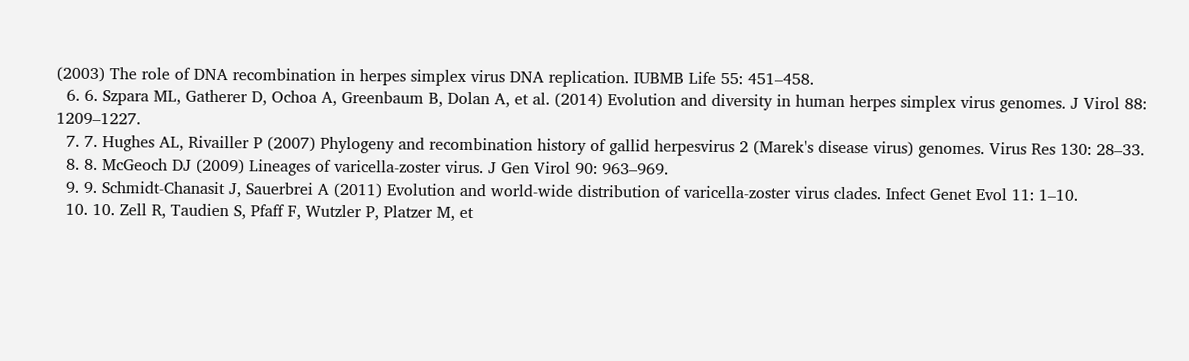(2003) The role of DNA recombination in herpes simplex virus DNA replication. IUBMB Life 55: 451–458.
  6. 6. Szpara ML, Gatherer D, Ochoa A, Greenbaum B, Dolan A, et al. (2014) Evolution and diversity in human herpes simplex virus genomes. J Virol 88: 1209–1227.
  7. 7. Hughes AL, Rivailler P (2007) Phylogeny and recombination history of gallid herpesvirus 2 (Marek's disease virus) genomes. Virus Res 130: 28–33.
  8. 8. McGeoch DJ (2009) Lineages of varicella-zoster virus. J Gen Virol 90: 963–969.
  9. 9. Schmidt-Chanasit J, Sauerbrei A (2011) Evolution and world-wide distribution of varicella-zoster virus clades. Infect Genet Evol 11: 1–10.
  10. 10. Zell R, Taudien S, Pfaff F, Wutzler P, Platzer M, et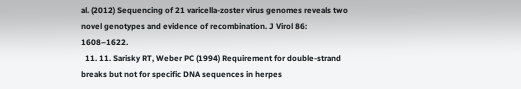al. (2012) Sequencing of 21 varicella-zoster virus genomes reveals two novel genotypes and evidence of recombination. J Virol 86: 1608–1622.
  11. 11. Sarisky RT, Weber PC (1994) Requirement for double-strand breaks but not for specific DNA sequences in herpes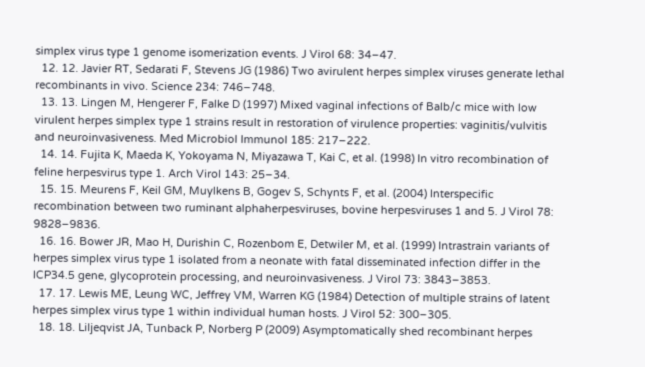simplex virus type 1 genome isomerization events. J Virol 68: 34–47.
  12. 12. Javier RT, Sedarati F, Stevens JG (1986) Two avirulent herpes simplex viruses generate lethal recombinants in vivo. Science 234: 746–748.
  13. 13. Lingen M, Hengerer F, Falke D (1997) Mixed vaginal infections of Balb/c mice with low virulent herpes simplex type 1 strains result in restoration of virulence properties: vaginitis/vulvitis and neuroinvasiveness. Med Microbiol Immunol 185: 217–222.
  14. 14. Fujita K, Maeda K, Yokoyama N, Miyazawa T, Kai C, et al. (1998) In vitro recombination of feline herpesvirus type 1. Arch Virol 143: 25–34.
  15. 15. Meurens F, Keil GM, Muylkens B, Gogev S, Schynts F, et al. (2004) Interspecific recombination between two ruminant alphaherpesviruses, bovine herpesviruses 1 and 5. J Virol 78: 9828–9836.
  16. 16. Bower JR, Mao H, Durishin C, Rozenbom E, Detwiler M, et al. (1999) Intrastrain variants of herpes simplex virus type 1 isolated from a neonate with fatal disseminated infection differ in the ICP34.5 gene, glycoprotein processing, and neuroinvasiveness. J Virol 73: 3843–3853.
  17. 17. Lewis ME, Leung WC, Jeffrey VM, Warren KG (1984) Detection of multiple strains of latent herpes simplex virus type 1 within individual human hosts. J Virol 52: 300–305.
  18. 18. Liljeqvist JA, Tunback P, Norberg P (2009) Asymptomatically shed recombinant herpes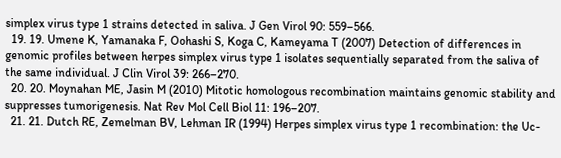simplex virus type 1 strains detected in saliva. J Gen Virol 90: 559–566.
  19. 19. Umene K, Yamanaka F, Oohashi S, Koga C, Kameyama T (2007) Detection of differences in genomic profiles between herpes simplex virus type 1 isolates sequentially separated from the saliva of the same individual. J Clin Virol 39: 266–270.
  20. 20. Moynahan ME, Jasin M (2010) Mitotic homologous recombination maintains genomic stability and suppresses tumorigenesis. Nat Rev Mol Cell Biol 11: 196–207.
  21. 21. Dutch RE, Zemelman BV, Lehman IR (1994) Herpes simplex virus type 1 recombination: the Uc-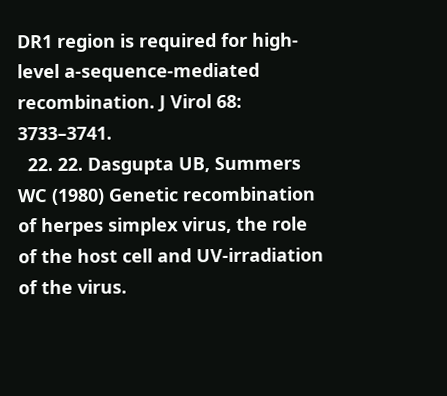DR1 region is required for high-level a-sequence-mediated recombination. J Virol 68: 3733–3741.
  22. 22. Dasgupta UB, Summers WC (1980) Genetic recombination of herpes simplex virus, the role of the host cell and UV-irradiation of the virus.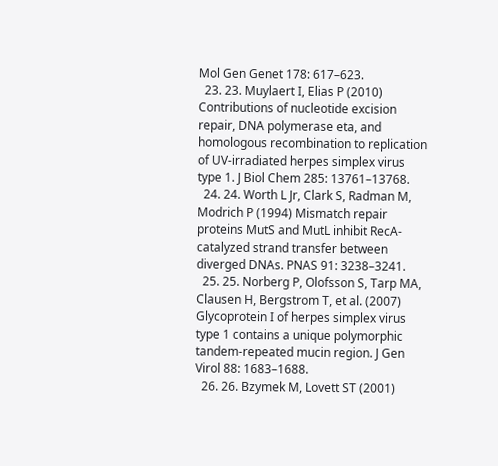Mol Gen Genet 178: 617–623.
  23. 23. Muylaert I, Elias P (2010) Contributions of nucleotide excision repair, DNA polymerase eta, and homologous recombination to replication of UV-irradiated herpes simplex virus type 1. J Biol Chem 285: 13761–13768.
  24. 24. Worth L Jr, Clark S, Radman M, Modrich P (1994) Mismatch repair proteins MutS and MutL inhibit RecA-catalyzed strand transfer between diverged DNAs. PNAS 91: 3238–3241.
  25. 25. Norberg P, Olofsson S, Tarp MA, Clausen H, Bergstrom T, et al. (2007) Glycoprotein I of herpes simplex virus type 1 contains a unique polymorphic tandem-repeated mucin region. J Gen Virol 88: 1683–1688.
  26. 26. Bzymek M, Lovett ST (2001)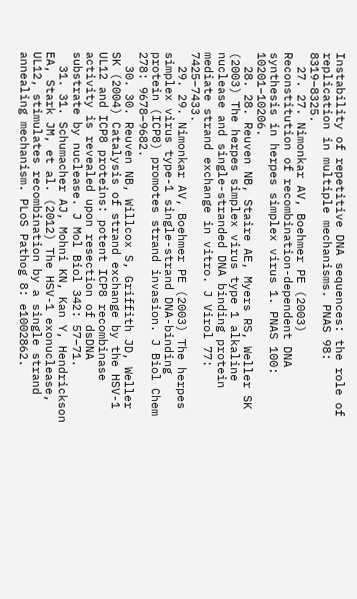Instability of repetitive DNA sequences: the role of replication in multiple mechanisms. PNAS 98: 8319–8325.
  27. 27. Nimonkar AV, Boehmer PE (2003) Reconstitution of recombination-dependent DNA synthesis in herpes simplex virus 1. PNAS 100: 10201–10206.
  28. 28. Reuven NB, Staire AE, Myers RS, Weller SK (2003) The herpes simplex virus type 1 alkaline nuclease and single-stranded DNA binding protein mediate strand exchange in vitro. J Virol 77: 7425–7433.
  29. 29. Nimonkar AV, Boehmer PE (2003) The herpes simplex virus type-1 single-strand DNA-binding protein (ICP8) promotes strand invasion. J Biol Chem 278: 9678–9682.
  30. 30. Reuven NB, Willcox S, Griffith JD, Weller SK (2004) Catalysis of strand exchange by the HSV-1 UL12 and ICP8 proteins: potent ICP8 recombinase activity is revealed upon resection of dsDNA substrate by nuclease. J Mol Biol 342: 57–71.
  31. 31. Schumacher AJ, Mohni KN, Kan Y, Hendrickson EA, Stark JM, et al. (2012) The HSV-1 exonuclease, UL12, stimulates recombination by a single strand annealing mechanism. PLoS Pathog 8: e1002862.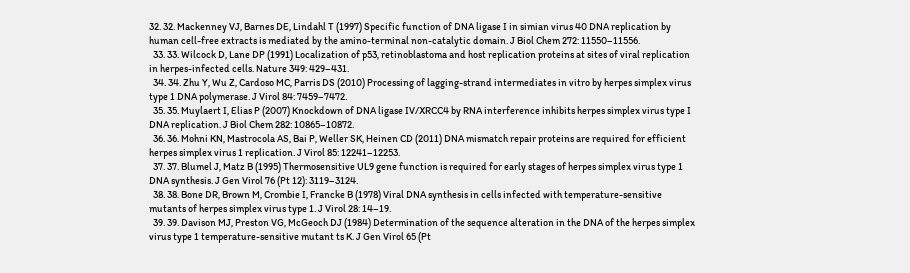32. 32. Mackenney VJ, Barnes DE, Lindahl T (1997) Specific function of DNA ligase I in simian virus 40 DNA replication by human cell-free extracts is mediated by the amino-terminal non-catalytic domain. J Biol Chem 272: 11550–11556.
  33. 33. Wilcock D, Lane DP (1991) Localization of p53, retinoblastoma and host replication proteins at sites of viral replication in herpes-infected cells. Nature 349: 429–431.
  34. 34. Zhu Y, Wu Z, Cardoso MC, Parris DS (2010) Processing of lagging-strand intermediates in vitro by herpes simplex virus type 1 DNA polymerase. J Virol 84: 7459–7472.
  35. 35. Muylaert I, Elias P (2007) Knockdown of DNA ligase IV/XRCC4 by RNA interference inhibits herpes simplex virus type I DNA replication. J Biol Chem 282: 10865–10872.
  36. 36. Mohni KN, Mastrocola AS, Bai P, Weller SK, Heinen CD (2011) DNA mismatch repair proteins are required for efficient herpes simplex virus 1 replication. J Virol 85: 12241–12253.
  37. 37. Blumel J, Matz B (1995) Thermosensitive UL9 gene function is required for early stages of herpes simplex virus type 1 DNA synthesis. J Gen Virol 76 (Pt 12): 3119–3124.
  38. 38. Bone DR, Brown M, Crombie I, Francke B (1978) Viral DNA synthesis in cells infected with temperature-sensitive mutants of herpes simplex virus type 1. J Virol 28: 14–19.
  39. 39. Davison MJ, Preston VG, McGeoch DJ (1984) Determination of the sequence alteration in the DNA of the herpes simplex virus type 1 temperature-sensitive mutant ts K. J Gen Virol 65 (Pt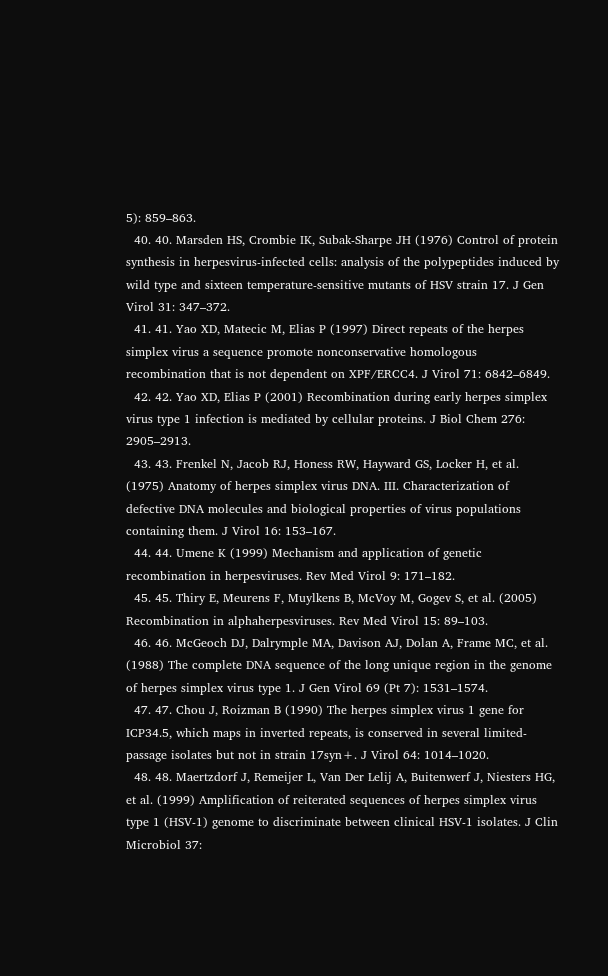5): 859–863.
  40. 40. Marsden HS, Crombie IK, Subak-Sharpe JH (1976) Control of protein synthesis in herpesvirus-infected cells: analysis of the polypeptides induced by wild type and sixteen temperature-sensitive mutants of HSV strain 17. J Gen Virol 31: 347–372.
  41. 41. Yao XD, Matecic M, Elias P (1997) Direct repeats of the herpes simplex virus a sequence promote nonconservative homologous recombination that is not dependent on XPF/ERCC4. J Virol 71: 6842–6849.
  42. 42. Yao XD, Elias P (2001) Recombination during early herpes simplex virus type 1 infection is mediated by cellular proteins. J Biol Chem 276: 2905–2913.
  43. 43. Frenkel N, Jacob RJ, Honess RW, Hayward GS, Locker H, et al. (1975) Anatomy of herpes simplex virus DNA. III. Characterization of defective DNA molecules and biological properties of virus populations containing them. J Virol 16: 153–167.
  44. 44. Umene K (1999) Mechanism and application of genetic recombination in herpesviruses. Rev Med Virol 9: 171–182.
  45. 45. Thiry E, Meurens F, Muylkens B, McVoy M, Gogev S, et al. (2005) Recombination in alphaherpesviruses. Rev Med Virol 15: 89–103.
  46. 46. McGeoch DJ, Dalrymple MA, Davison AJ, Dolan A, Frame MC, et al. (1988) The complete DNA sequence of the long unique region in the genome of herpes simplex virus type 1. J Gen Virol 69 (Pt 7): 1531–1574.
  47. 47. Chou J, Roizman B (1990) The herpes simplex virus 1 gene for ICP34.5, which maps in inverted repeats, is conserved in several limited-passage isolates but not in strain 17syn+. J Virol 64: 1014–1020.
  48. 48. Maertzdorf J, Remeijer L, Van Der Lelij A, Buitenwerf J, Niesters HG, et al. (1999) Amplification of reiterated sequences of herpes simplex virus type 1 (HSV-1) genome to discriminate between clinical HSV-1 isolates. J Clin Microbiol 37: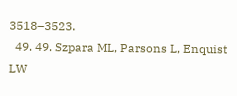3518–3523.
  49. 49. Szpara ML, Parsons L, Enquist LW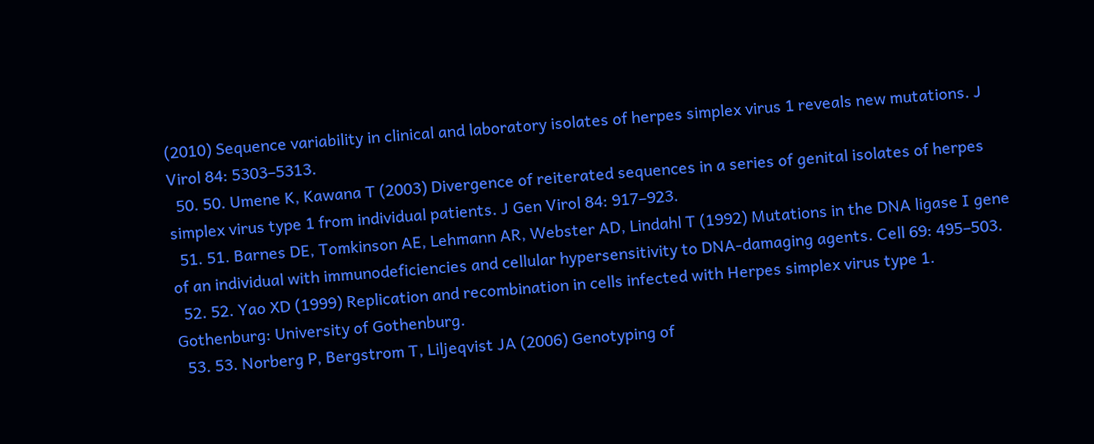(2010) Sequence variability in clinical and laboratory isolates of herpes simplex virus 1 reveals new mutations. J Virol 84: 5303–5313.
  50. 50. Umene K, Kawana T (2003) Divergence of reiterated sequences in a series of genital isolates of herpes simplex virus type 1 from individual patients. J Gen Virol 84: 917–923.
  51. 51. Barnes DE, Tomkinson AE, Lehmann AR, Webster AD, Lindahl T (1992) Mutations in the DNA ligase I gene of an individual with immunodeficiencies and cellular hypersensitivity to DNA-damaging agents. Cell 69: 495–503.
  52. 52. Yao XD (1999) Replication and recombination in cells infected with Herpes simplex virus type 1. Gothenburg: University of Gothenburg.
  53. 53. Norberg P, Bergstrom T, Liljeqvist JA (2006) Genotyping of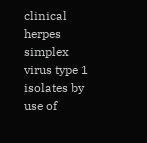clinical herpes simplex virus type 1 isolates by use of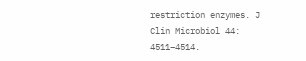restriction enzymes. J Clin Microbiol 44: 4511–4514.